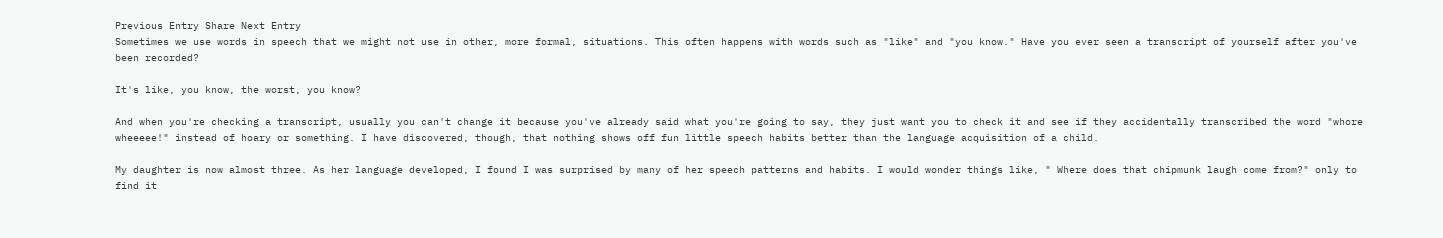Previous Entry Share Next Entry
Sometimes we use words in speech that we might not use in other, more formal, situations. This often happens with words such as "like" and "you know." Have you ever seen a transcript of yourself after you've been recorded?

It's like, you know, the worst, you know?

And when you're checking a transcript, usually you can't change it because you've already said what you're going to say, they just want you to check it and see if they accidentally transcribed the word "whore wheeeee!" instead of hoary or something. I have discovered, though, that nothing shows off fun little speech habits better than the language acquisition of a child.

My daughter is now almost three. As her language developed, I found I was surprised by many of her speech patterns and habits. I would wonder things like, " Where does that chipmunk laugh come from?" only to find it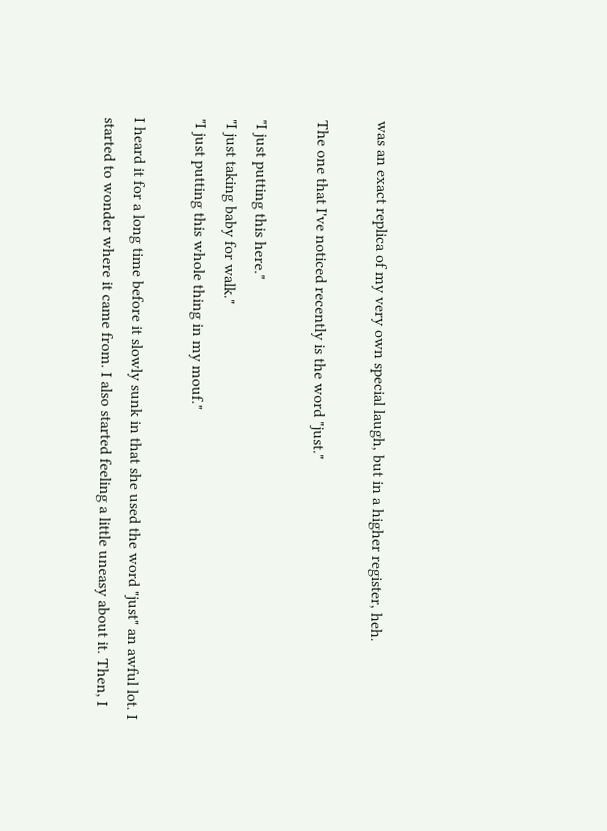was an exact replica of my very own special laugh, but in a higher register, heh.

The one that I've noticed recently is the word "just."

"I just putting this here."
"I just taking baby for walk."
"I just putting this whole thing in my mouf."

I heard it for a long time before it slowly sunk in that she used the word "just" an awful lot. I started to wonder where it came from. I also started feeling a little uneasy about it. Then, I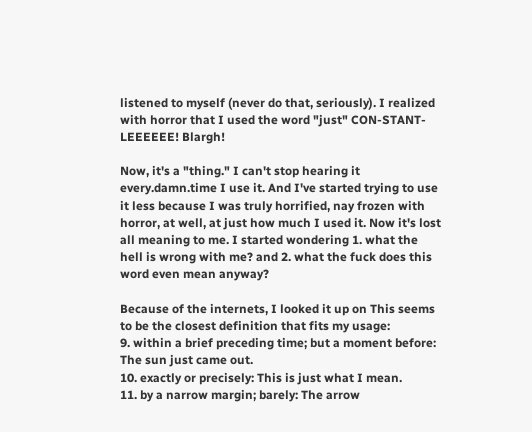listened to myself (never do that, seriously). I realized with horror that I used the word "just" CON-STANT-LEEEEEE! Blargh!

Now, it's a "thing." I can't stop hearing it every.damn.time I use it. And I've started trying to use it less because I was truly horrified, nay frozen with horror, at well, at just how much I used it. Now it's lost all meaning to me. I started wondering 1. what the hell is wrong with me? and 2. what the fuck does this word even mean anyway?

Because of the internets, I looked it up on This seems to be the closest definition that fits my usage:
9. within a brief preceding time; but a moment before: The sun just came out.
10. exactly or precisely: This is just what I mean.
11. by a narrow margin; barely: The arrow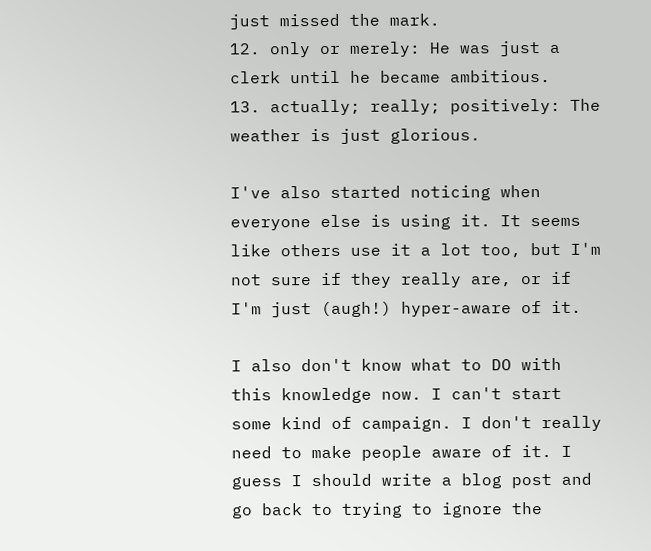just missed the mark.
12. only or merely: He was just a clerk until he became ambitious.
13. actually; really; positively: The weather is just glorious.

I've also started noticing when everyone else is using it. It seems like others use it a lot too, but I'm not sure if they really are, or if I'm just (augh!) hyper-aware of it.

I also don't know what to DO with this knowledge now. I can't start some kind of campaign. I don't really need to make people aware of it. I guess I should write a blog post and go back to trying to ignore the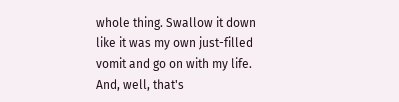whole thing. Swallow it down like it was my own just-filled vomit and go on with my life. And, well, that's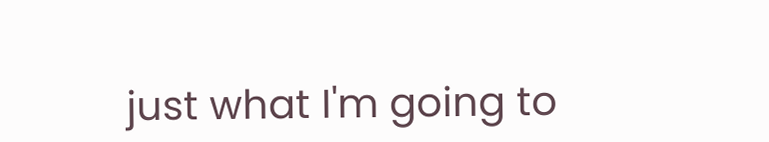just what I'm going to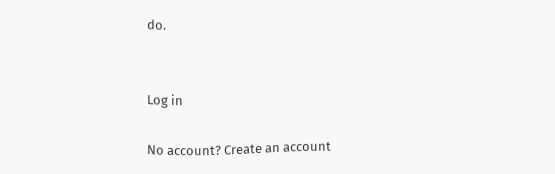do.


Log in

No account? Create an account